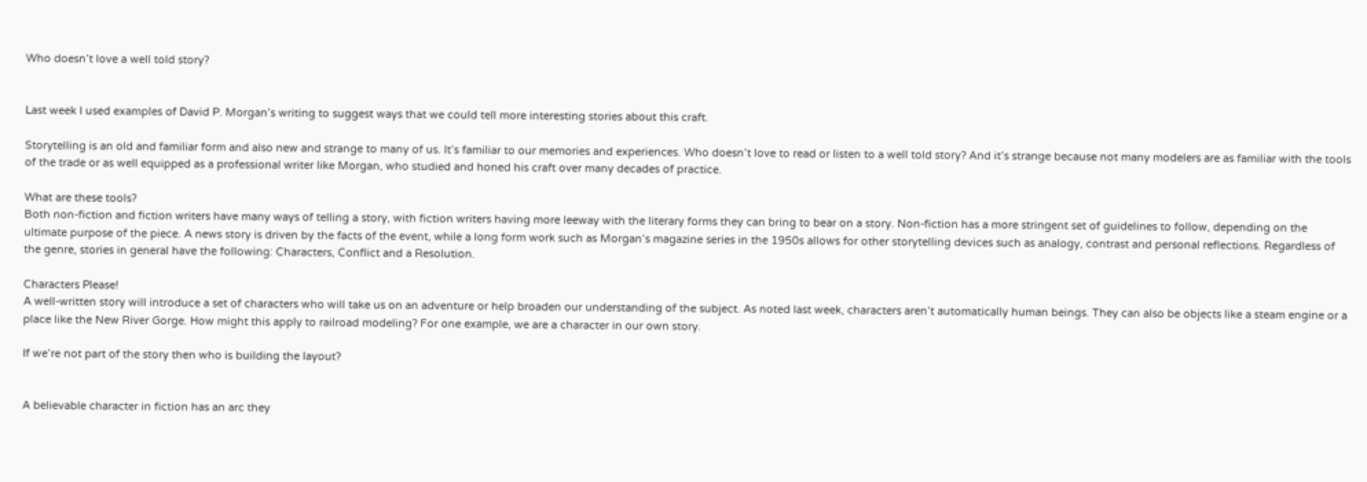Who doesn’t love a well told story?


Last week I used examples of David P. Morgan’s writing to suggest ways that we could tell more interesting stories about this craft.

Storytelling is an old and familiar form and also new and strange to many of us. It’s familiar to our memories and experiences. Who doesn’t love to read or listen to a well told story? And it’s strange because not many modelers are as familiar with the tools of the trade or as well equipped as a professional writer like Morgan, who studied and honed his craft over many decades of practice.

What are these tools?
Both non-fiction and fiction writers have many ways of telling a story, with fiction writers having more leeway with the literary forms they can bring to bear on a story. Non-fiction has a more stringent set of guidelines to follow, depending on the ultimate purpose of the piece. A news story is driven by the facts of the event, while a long form work such as Morgan’s magazine series in the 1950s allows for other storytelling devices such as analogy, contrast and personal reflections. Regardless of the genre, stories in general have the following: Characters, Conflict and a Resolution.

Characters Please!
A well-written story will introduce a set of characters who will take us on an adventure or help broaden our understanding of the subject. As noted last week, characters aren’t automatically human beings. They can also be objects like a steam engine or a place like the New River Gorge. How might this apply to railroad modeling? For one example, we are a character in our own story.

If we’re not part of the story then who is building the layout?


A believable character in fiction has an arc they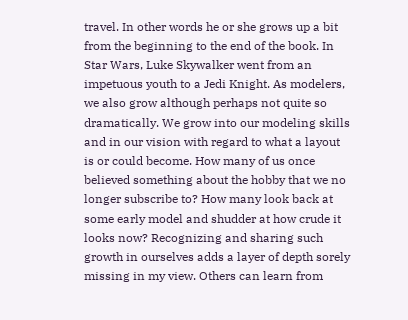travel. In other words he or she grows up a bit from the beginning to the end of the book. In Star Wars, Luke Skywalker went from an impetuous youth to a Jedi Knight. As modelers, we also grow although perhaps not quite so dramatically. We grow into our modeling skills and in our vision with regard to what a layout is or could become. How many of us once believed something about the hobby that we no longer subscribe to? How many look back at some early model and shudder at how crude it looks now? Recognizing and sharing such growth in ourselves adds a layer of depth sorely missing in my view. Others can learn from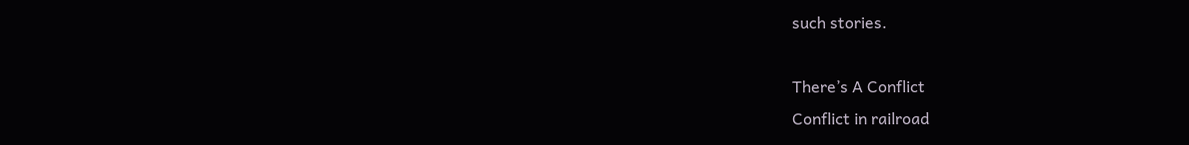such stories.

There’s A Conflict
Conflict in railroad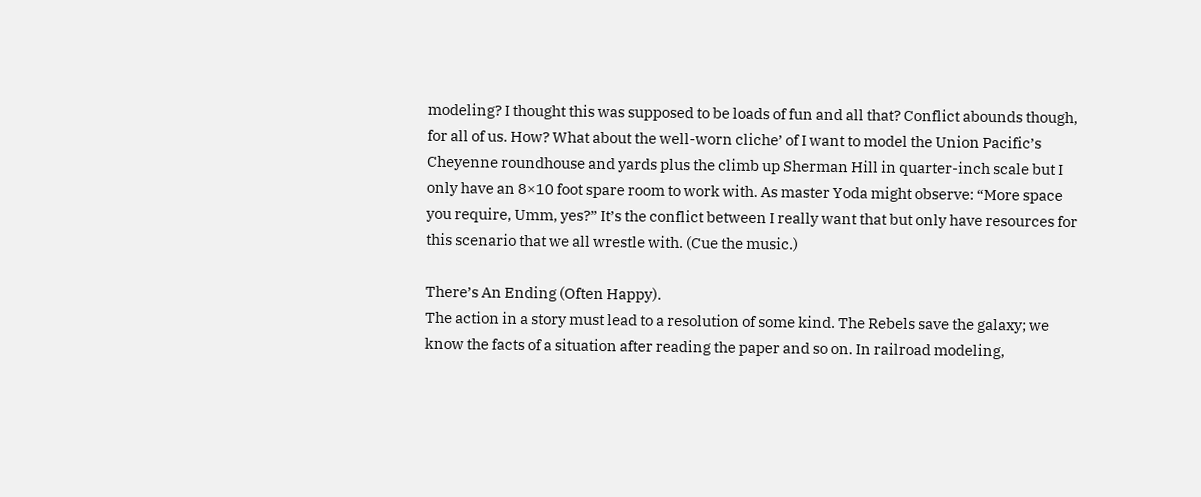modeling? I thought this was supposed to be loads of fun and all that? Conflict abounds though, for all of us. How? What about the well-worn cliche’ of I want to model the Union Pacific’s Cheyenne roundhouse and yards plus the climb up Sherman Hill in quarter-inch scale but I only have an 8×10 foot spare room to work with. As master Yoda might observe: “More space you require, Umm, yes?” It’s the conflict between I really want that but only have resources for this scenario that we all wrestle with. (Cue the music.)

There’s An Ending (Often Happy).
The action in a story must lead to a resolution of some kind. The Rebels save the galaxy; we know the facts of a situation after reading the paper and so on. In railroad modeling,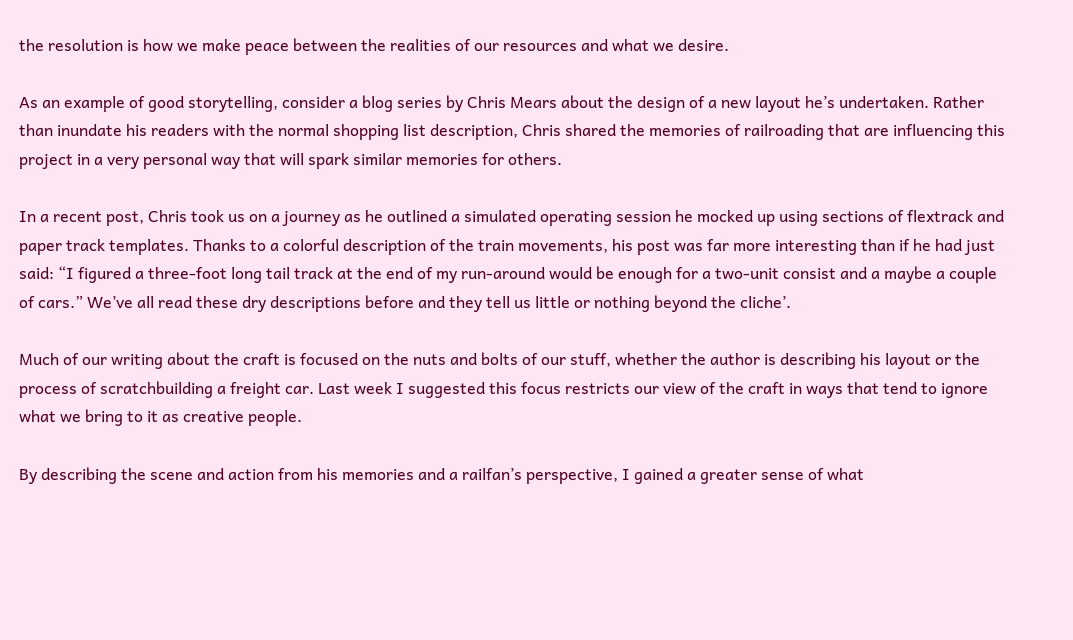the resolution is how we make peace between the realities of our resources and what we desire.

As an example of good storytelling, consider a blog series by Chris Mears about the design of a new layout he’s undertaken. Rather than inundate his readers with the normal shopping list description, Chris shared the memories of railroading that are influencing this project in a very personal way that will spark similar memories for others.

In a recent post, Chris took us on a journey as he outlined a simulated operating session he mocked up using sections of flextrack and paper track templates. Thanks to a colorful description of the train movements, his post was far more interesting than if he had just said: “I figured a three-foot long tail track at the end of my run-around would be enough for a two-unit consist and a maybe a couple of cars.” We’ve all read these dry descriptions before and they tell us little or nothing beyond the cliche’.

Much of our writing about the craft is focused on the nuts and bolts of our stuff, whether the author is describing his layout or the process of scratchbuilding a freight car. Last week I suggested this focus restricts our view of the craft in ways that tend to ignore what we bring to it as creative people.

By describing the scene and action from his memories and a railfan’s perspective, I gained a greater sense of what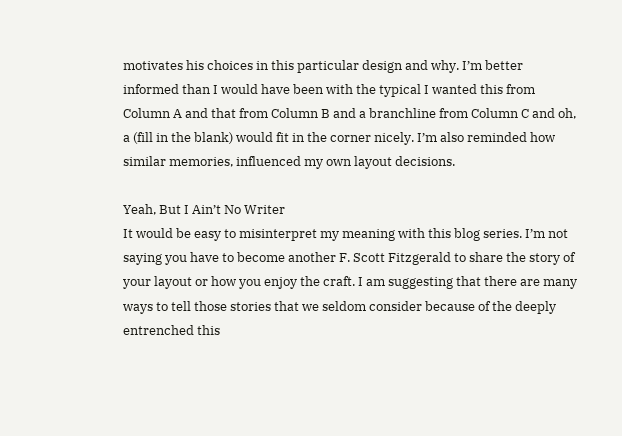motivates his choices in this particular design and why. I’m better informed than I would have been with the typical I wanted this from Column A and that from Column B and a branchline from Column C and oh, a (fill in the blank) would fit in the corner nicely. I’m also reminded how similar memories, influenced my own layout decisions.

Yeah, But I Ain’t No Writer
It would be easy to misinterpret my meaning with this blog series. I’m not saying you have to become another F. Scott Fitzgerald to share the story of your layout or how you enjoy the craft. I am suggesting that there are many ways to tell those stories that we seldom consider because of the deeply entrenched this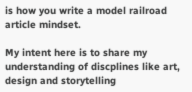is how you write a model railroad article mindset.

My intent here is to share my understanding of discplines like art, design and storytelling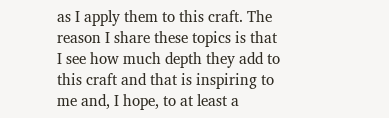as I apply them to this craft. The reason I share these topics is that I see how much depth they add to this craft and that is inspiring to me and, I hope, to at least a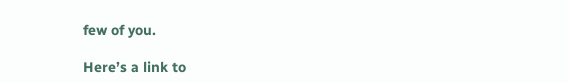few of you.

Here’s a link to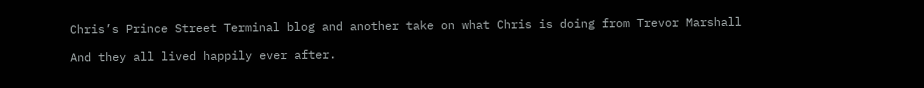Chris’s Prince Street Terminal blog and another take on what Chris is doing from Trevor Marshall

And they all lived happily ever after.